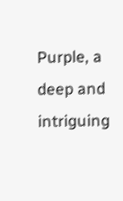Purple, a deep and intriguing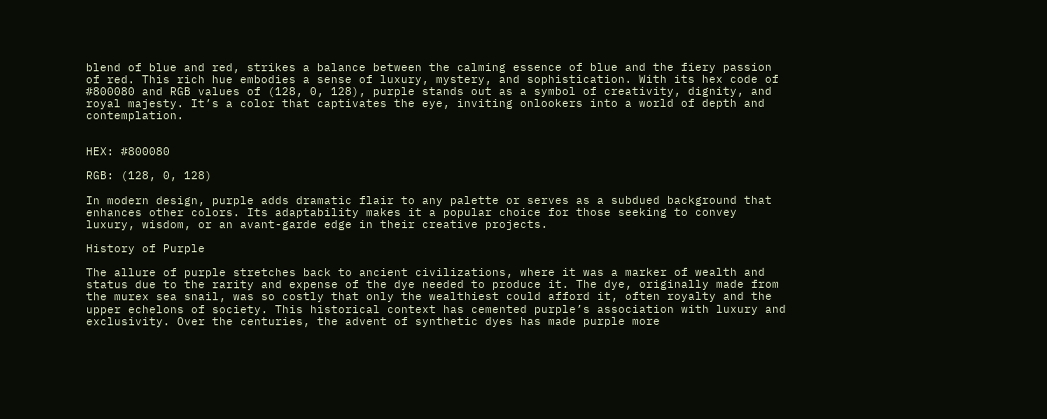blend of blue and red, strikes a balance between the calming essence of blue and the fiery passion of red. This rich hue embodies a sense of luxury, mystery, and sophistication. With its hex code of #800080 and RGB values of (128, 0, 128), purple stands out as a symbol of creativity, dignity, and royal majesty. It’s a color that captivates the eye, inviting onlookers into a world of depth and contemplation.


HEX: #800080

RGB: (128, 0, 128)

In modern design, purple adds dramatic flair to any palette or serves as a subdued background that enhances other colors. Its adaptability makes it a popular choice for those seeking to convey luxury, wisdom, or an avant-garde edge in their creative projects.

History of Purple

The allure of purple stretches back to ancient civilizations, where it was a marker of wealth and status due to the rarity and expense of the dye needed to produce it. The dye, originally made from the murex sea snail, was so costly that only the wealthiest could afford it, often royalty and the upper echelons of society. This historical context has cemented purple’s association with luxury and exclusivity. Over the centuries, the advent of synthetic dyes has made purple more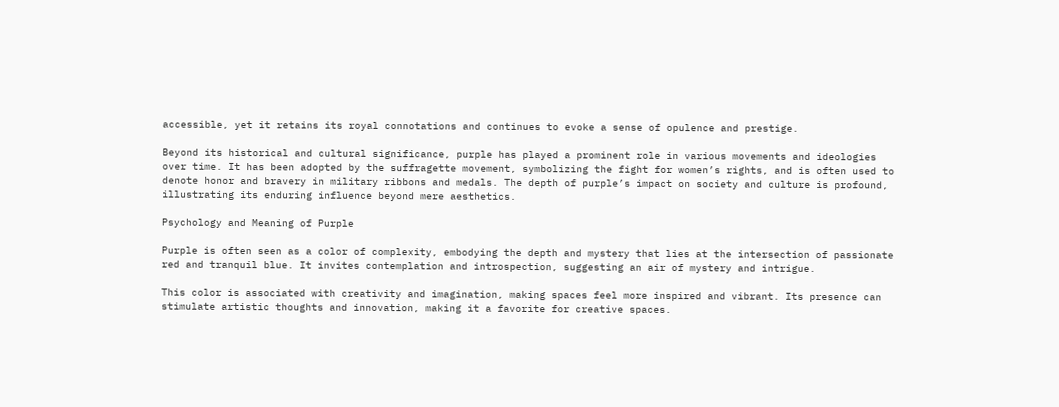accessible, yet it retains its royal connotations and continues to evoke a sense of opulence and prestige.

Beyond its historical and cultural significance, purple has played a prominent role in various movements and ideologies over time. It has been adopted by the suffragette movement, symbolizing the fight for women’s rights, and is often used to denote honor and bravery in military ribbons and medals. The depth of purple’s impact on society and culture is profound, illustrating its enduring influence beyond mere aesthetics.

Psychology and Meaning of Purple

Purple is often seen as a color of complexity, embodying the depth and mystery that lies at the intersection of passionate red and tranquil blue. It invites contemplation and introspection, suggesting an air of mystery and intrigue.

This color is associated with creativity and imagination, making spaces feel more inspired and vibrant. Its presence can stimulate artistic thoughts and innovation, making it a favorite for creative spaces.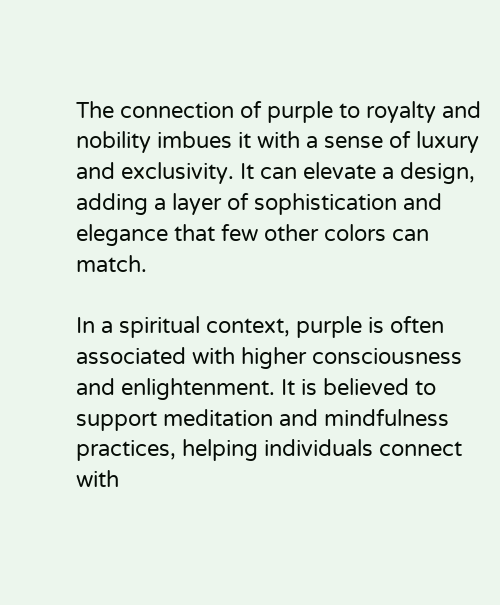The connection of purple to royalty and nobility imbues it with a sense of luxury and exclusivity. It can elevate a design, adding a layer of sophistication and elegance that few other colors can match.

In a spiritual context, purple is often associated with higher consciousness and enlightenment. It is believed to support meditation and mindfulness practices, helping individuals connect with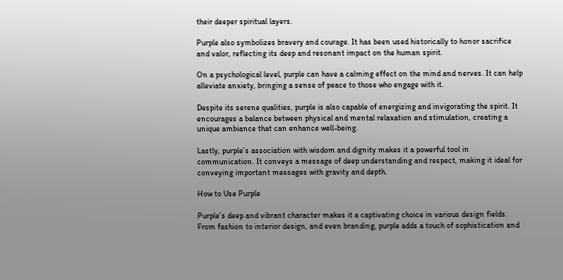their deeper spiritual layers.

Purple also symbolizes bravery and courage. It has been used historically to honor sacrifice and valor, reflecting its deep and resonant impact on the human spirit.

On a psychological level, purple can have a calming effect on the mind and nerves. It can help alleviate anxiety, bringing a sense of peace to those who engage with it.

Despite its serene qualities, purple is also capable of energizing and invigorating the spirit. It encourages a balance between physical and mental relaxation and stimulation, creating a unique ambiance that can enhance well-being.

Lastly, purple’s association with wisdom and dignity makes it a powerful tool in communication. It conveys a message of deep understanding and respect, making it ideal for conveying important messages with gravity and depth.

How to Use Purple

Purple’s deep and vibrant character makes it a captivating choice in various design fields. From fashion to interior design, and even branding, purple adds a touch of sophistication and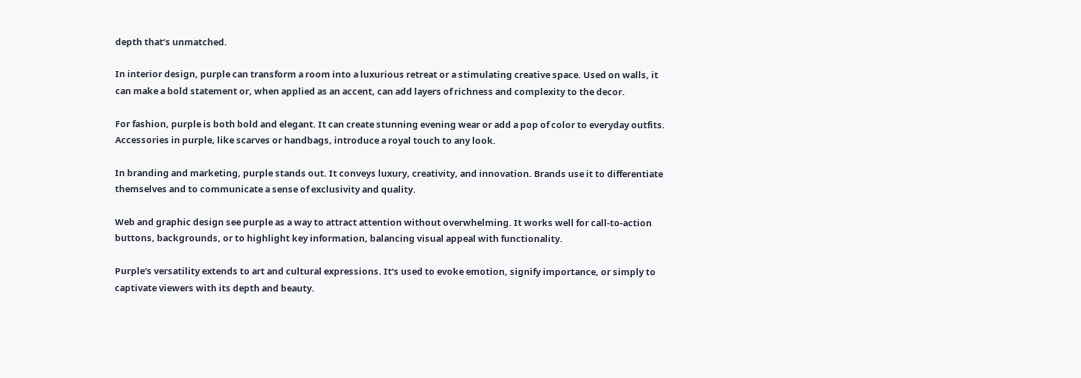depth that’s unmatched.

In interior design, purple can transform a room into a luxurious retreat or a stimulating creative space. Used on walls, it can make a bold statement or, when applied as an accent, can add layers of richness and complexity to the decor.

For fashion, purple is both bold and elegant. It can create stunning evening wear or add a pop of color to everyday outfits. Accessories in purple, like scarves or handbags, introduce a royal touch to any look.

In branding and marketing, purple stands out. It conveys luxury, creativity, and innovation. Brands use it to differentiate themselves and to communicate a sense of exclusivity and quality.

Web and graphic design see purple as a way to attract attention without overwhelming. It works well for call-to-action buttons, backgrounds, or to highlight key information, balancing visual appeal with functionality.

Purple’s versatility extends to art and cultural expressions. It’s used to evoke emotion, signify importance, or simply to captivate viewers with its depth and beauty.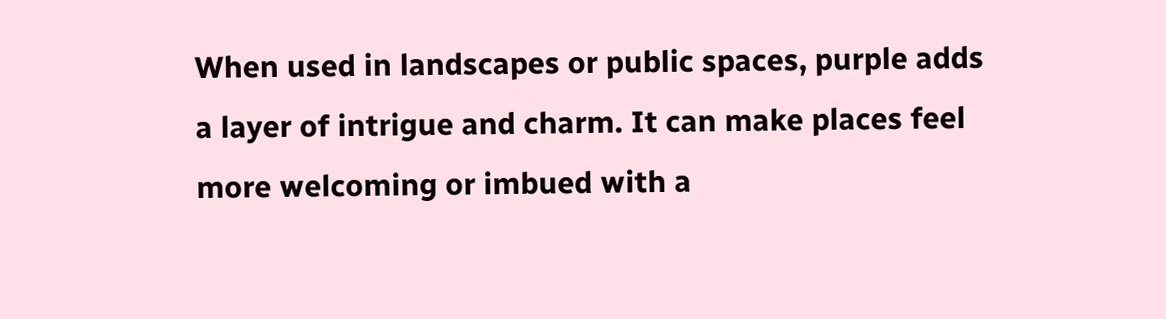When used in landscapes or public spaces, purple adds a layer of intrigue and charm. It can make places feel more welcoming or imbued with a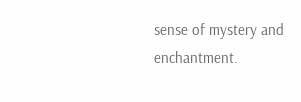sense of mystery and enchantment.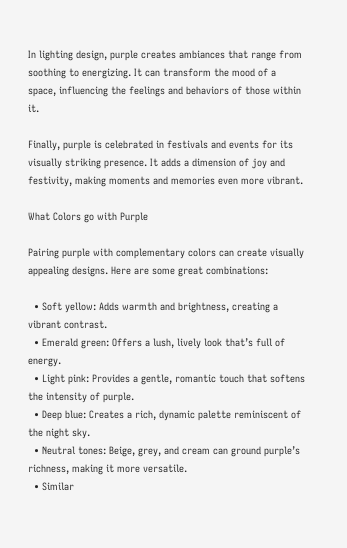In lighting design, purple creates ambiances that range from soothing to energizing. It can transform the mood of a space, influencing the feelings and behaviors of those within it.

Finally, purple is celebrated in festivals and events for its visually striking presence. It adds a dimension of joy and festivity, making moments and memories even more vibrant.

What Colors go with Purple

Pairing purple with complementary colors can create visually appealing designs. Here are some great combinations:

  • Soft yellow: Adds warmth and brightness, creating a vibrant contrast.
  • Emerald green: Offers a lush, lively look that’s full of energy.
  • Light pink: Provides a gentle, romantic touch that softens the intensity of purple.
  • Deep blue: Creates a rich, dynamic palette reminiscent of the night sky.
  • Neutral tones: Beige, grey, and cream can ground purple’s richness, making it more versatile.
  • Similar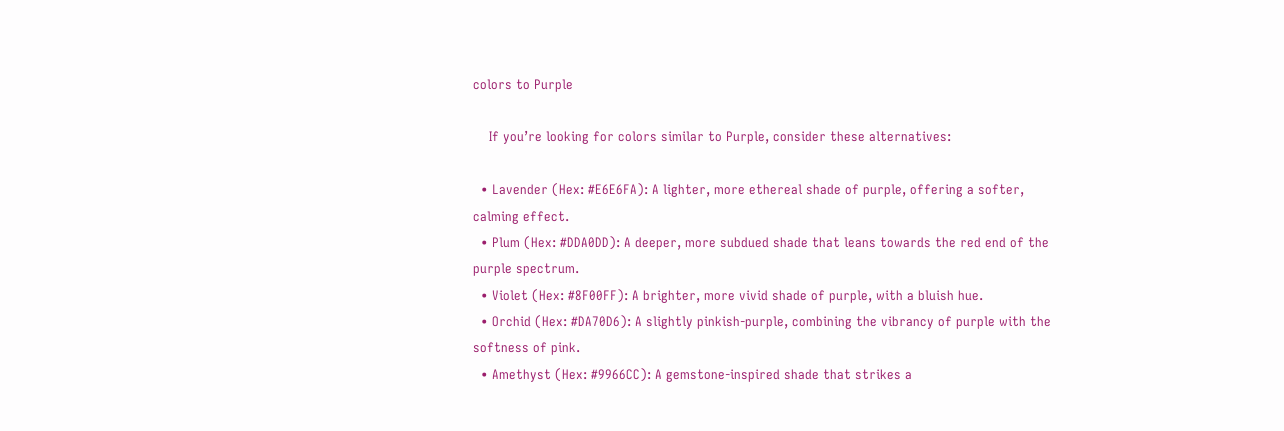colors to Purple

    If you’re looking for colors similar to Purple, consider these alternatives:

  • Lavender (Hex: #E6E6FA): A lighter, more ethereal shade of purple, offering a softer, calming effect.
  • Plum (Hex: #DDA0DD): A deeper, more subdued shade that leans towards the red end of the purple spectrum.
  • Violet (Hex: #8F00FF): A brighter, more vivid shade of purple, with a bluish hue.
  • Orchid (Hex: #DA70D6): A slightly pinkish-purple, combining the vibrancy of purple with the softness of pink.
  • Amethyst (Hex: #9966CC): A gemstone-inspired shade that strikes a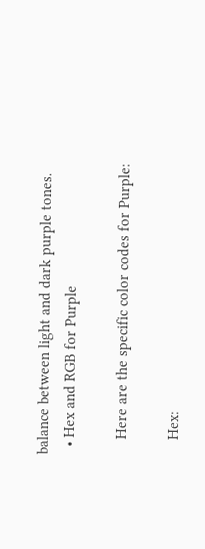balance between light and dark purple tones.
  • Hex and RGB for Purple

    Here are the specific color codes for Purple:

    Hex: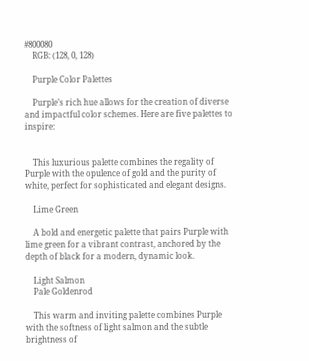#800080
    RGB: (128, 0, 128)

    Purple Color Palettes

    Purple’s rich hue allows for the creation of diverse and impactful color schemes. Here are five palettes to inspire:


    This luxurious palette combines the regality of Purple with the opulence of gold and the purity of white, perfect for sophisticated and elegant designs.

    Lime Green

    A bold and energetic palette that pairs Purple with lime green for a vibrant contrast, anchored by the depth of black for a modern, dynamic look.

    Light Salmon
    Pale Goldenrod

    This warm and inviting palette combines Purple with the softness of light salmon and the subtle brightness of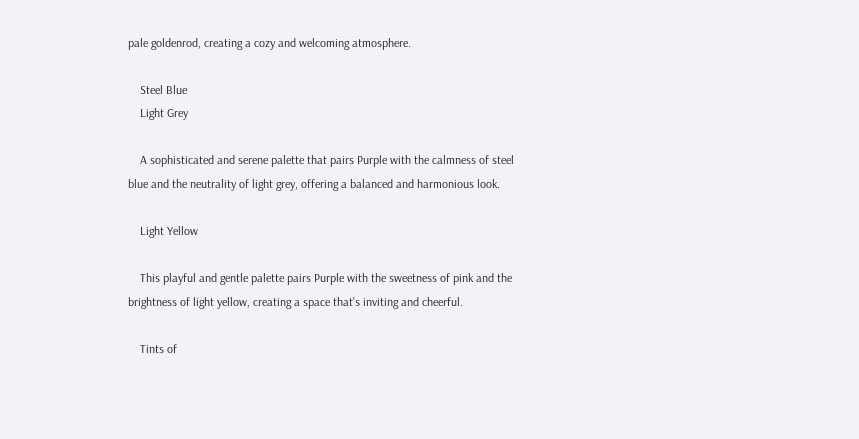pale goldenrod, creating a cozy and welcoming atmosphere.

    Steel Blue
    Light Grey

    A sophisticated and serene palette that pairs Purple with the calmness of steel blue and the neutrality of light grey, offering a balanced and harmonious look.

    Light Yellow

    This playful and gentle palette pairs Purple with the sweetness of pink and the brightness of light yellow, creating a space that’s inviting and cheerful.

    Tints of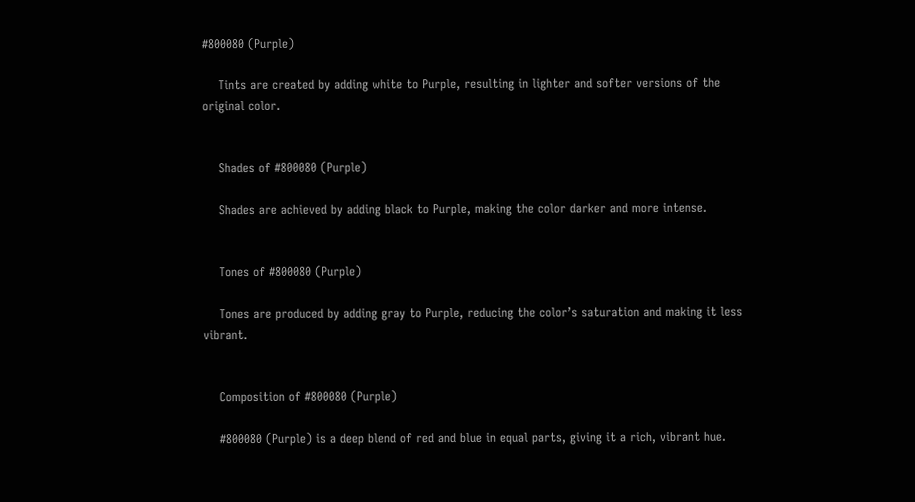#800080 (Purple)

    Tints are created by adding white to Purple, resulting in lighter and softer versions of the original color.


    Shades of #800080 (Purple)

    Shades are achieved by adding black to Purple, making the color darker and more intense.


    Tones of #800080 (Purple)

    Tones are produced by adding gray to Purple, reducing the color’s saturation and making it less vibrant.


    Composition of #800080 (Purple)

    #800080 (Purple) is a deep blend of red and blue in equal parts, giving it a rich, vibrant hue.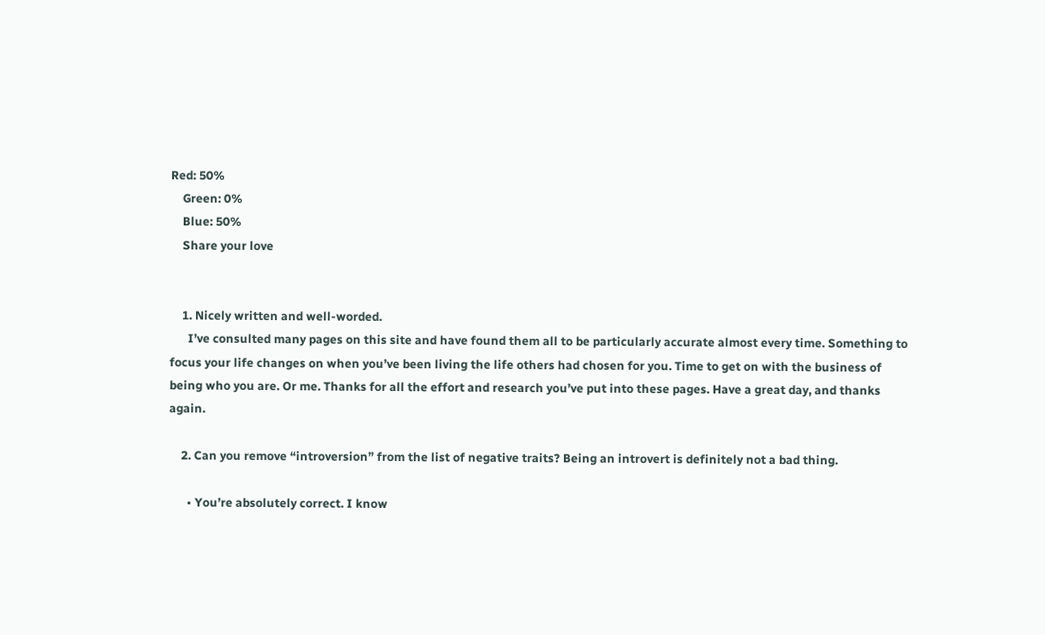Red: 50%
    Green: 0%
    Blue: 50%
    Share your love


    1. Nicely written and well-worded.
      I’ve consulted many pages on this site and have found them all to be particularly accurate almost every time. Something to focus your life changes on when you’ve been living the life others had chosen for you. Time to get on with the business of being who you are. Or me. Thanks for all the effort and research you’ve put into these pages. Have a great day, and thanks again.

    2. Can you remove “introversion” from the list of negative traits? Being an introvert is definitely not a bad thing.

      • You’re absolutely correct. I know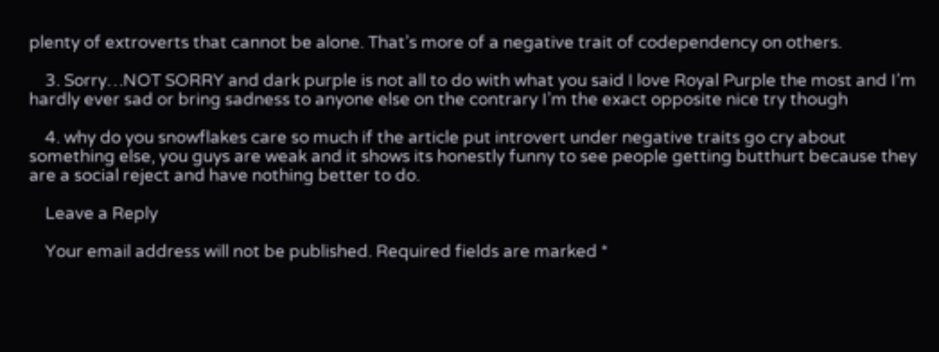plenty of extroverts that cannot be alone. That’s more of a negative trait of codependency on others.

    3. Sorry…NOT SORRY and dark purple is not all to do with what you said I love Royal Purple the most and I’m hardly ever sad or bring sadness to anyone else on the contrary I’m the exact opposite nice try though

    4. why do you snowflakes care so much if the article put introvert under negative traits go cry about something else, you guys are weak and it shows its honestly funny to see people getting butthurt because they are a social reject and have nothing better to do.

    Leave a Reply

    Your email address will not be published. Required fields are marked *